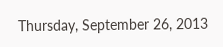Thursday, September 26, 2013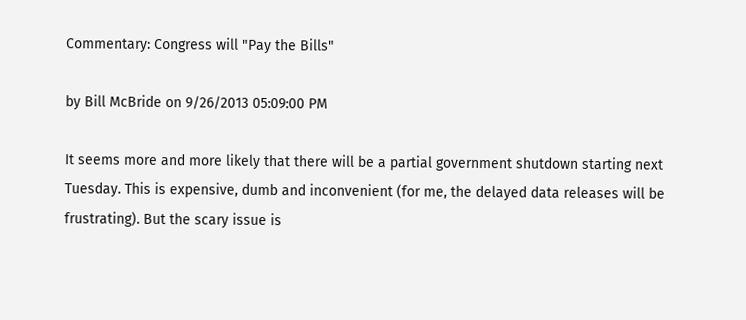Commentary: Congress will "Pay the Bills"

by Bill McBride on 9/26/2013 05:09:00 PM

It seems more and more likely that there will be a partial government shutdown starting next Tuesday. This is expensive, dumb and inconvenient (for me, the delayed data releases will be frustrating). But the scary issue is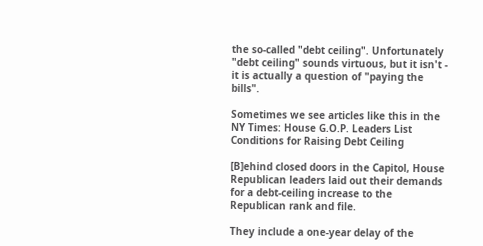the so-called "debt ceiling". Unfortunately "debt ceiling" sounds virtuous, but it isn't - it is actually a question of "paying the bills".

Sometimes we see articles like this in the NY Times: House G.O.P. Leaders List Conditions for Raising Debt Ceiling

[B]ehind closed doors in the Capitol, House Republican leaders laid out their demands for a debt-ceiling increase to the Republican rank and file.

They include a one-year delay of the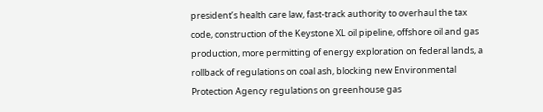president’s health care law, fast-track authority to overhaul the tax code, construction of the Keystone XL oil pipeline, offshore oil and gas production, more permitting of energy exploration on federal lands, a rollback of regulations on coal ash, blocking new Environmental Protection Agency regulations on greenhouse gas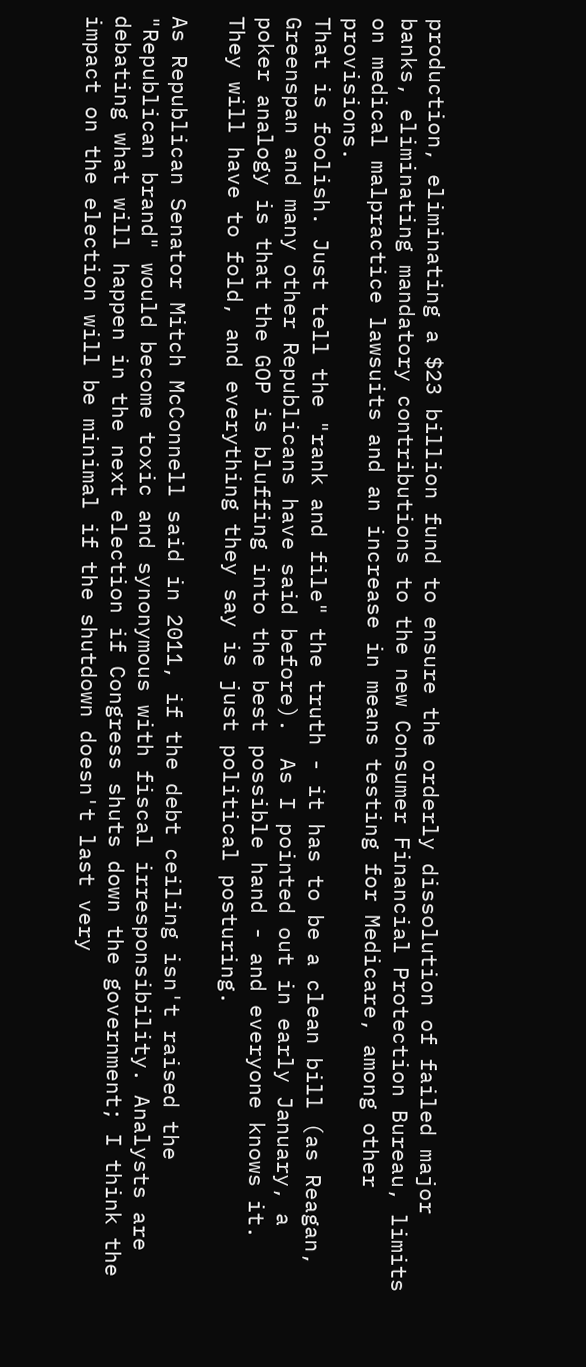production, eliminating a $23 billion fund to ensure the orderly dissolution of failed major banks, eliminating mandatory contributions to the new Consumer Financial Protection Bureau, limits on medical malpractice lawsuits and an increase in means testing for Medicare, among other provisions.
That is foolish. Just tell the "rank and file" the truth - it has to be a clean bill (as Reagan, Greenspan and many other Republicans have said before).  As I pointed out in early January, a poker analogy is that the GOP is bluffing into the best possible hand - and everyone knows it.  They will have to fold, and everything they say is just political posturing.

As Republican Senator Mitch McConnell said in 2011, if the debt ceiling isn't raised the "Republican brand" would become toxic and synonymous with fiscal irresponsibility. Analysts are debating what will happen in the next election if Congress shuts down the government; I think the impact on the election will be minimal if the shutdown doesn't last very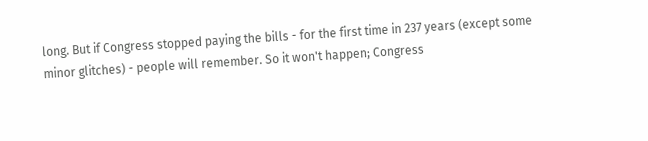long. But if Congress stopped paying the bills - for the first time in 237 years (except some minor glitches) - people will remember. So it won't happen; Congress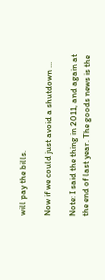will pay the bills.

Now if we could just avoid a shutdown ...

Note: I said the thing in 2011, and again at the end of last year. The goods news is the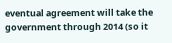eventual agreement will take the government through 2014 (so it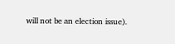will not be an election issue).